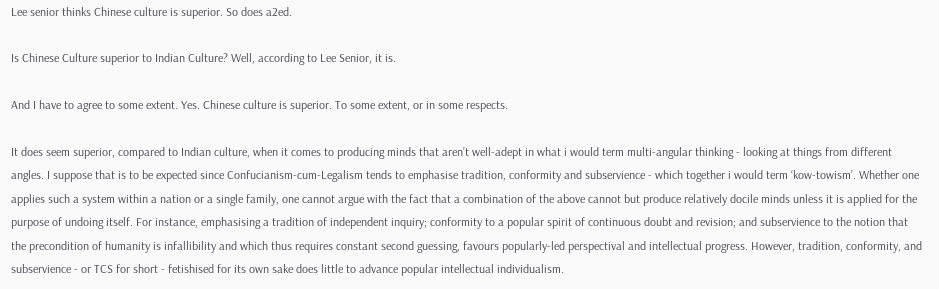Lee senior thinks Chinese culture is superior. So does a2ed.

Is Chinese Culture superior to Indian Culture? Well, according to Lee Senior, it is.

And I have to agree to some extent. Yes. Chinese culture is superior. To some extent, or in some respects.

It does seem superior, compared to Indian culture, when it comes to producing minds that aren’t well-adept in what i would term multi-angular thinking - looking at things from different angles. I suppose that is to be expected since Confucianism-cum-Legalism tends to emphasise tradition, conformity and subservience - which together i would term ‘kow-towism’. Whether one applies such a system within a nation or a single family, one cannot argue with the fact that a combination of the above cannot but produce relatively docile minds unless it is applied for the purpose of undoing itself. For instance, emphasising a tradition of independent inquiry; conformity to a popular spirit of continuous doubt and revision; and subservience to the notion that the precondition of humanity is infallibility and which thus requires constant second guessing, favours popularly-led perspectival and intellectual progress. However, tradition, conformity, and subservience - or TCS for short - fetishised for its own sake does little to advance popular intellectual individualism.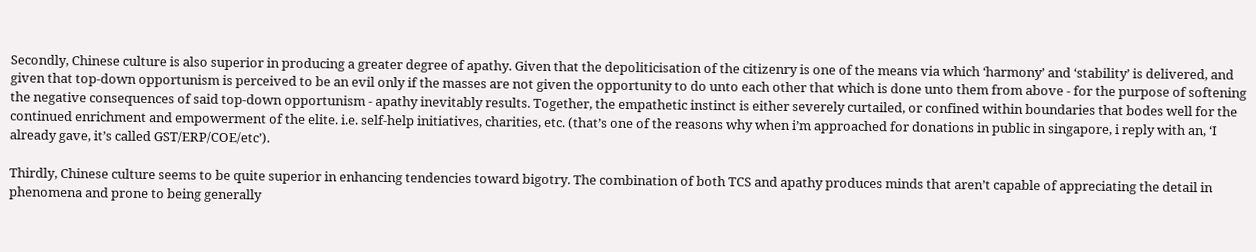Secondly, Chinese culture is also superior in producing a greater degree of apathy. Given that the depoliticisation of the citizenry is one of the means via which ‘harmony’ and ‘stability’ is delivered, and given that top-down opportunism is perceived to be an evil only if the masses are not given the opportunity to do unto each other that which is done unto them from above - for the purpose of softening the negative consequences of said top-down opportunism - apathy inevitably results. Together, the empathetic instinct is either severely curtailed, or confined within boundaries that bodes well for the continued enrichment and empowerment of the elite. i.e. self-help initiatives, charities, etc. (that’s one of the reasons why when i’m approached for donations in public in singapore, i reply with an, ‘I already gave, it’s called GST/ERP/COE/etc’).

Thirdly, Chinese culture seems to be quite superior in enhancing tendencies toward bigotry. The combination of both TCS and apathy produces minds that aren’t capable of appreciating the detail in phenomena and prone to being generally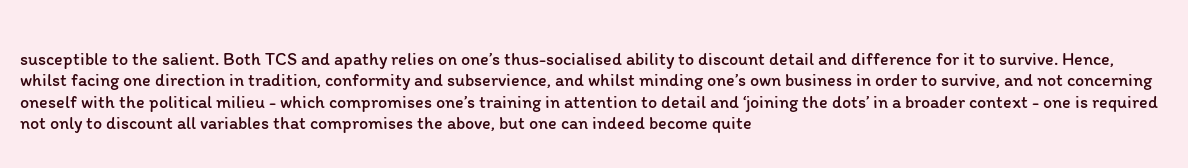susceptible to the salient. Both TCS and apathy relies on one’s thus-socialised ability to discount detail and difference for it to survive. Hence, whilst facing one direction in tradition, conformity and subservience, and whilst minding one’s own business in order to survive, and not concerning oneself with the political milieu - which compromises one’s training in attention to detail and ‘joining the dots’ in a broader context - one is required not only to discount all variables that compromises the above, but one can indeed become quite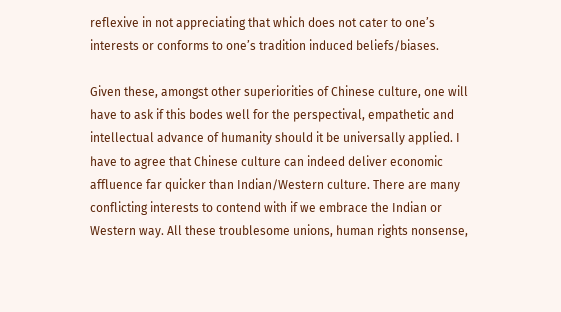reflexive in not appreciating that which does not cater to one’s interests or conforms to one’s tradition induced beliefs/biases.

Given these, amongst other superiorities of Chinese culture, one will have to ask if this bodes well for the perspectival, empathetic and intellectual advance of humanity should it be universally applied. I have to agree that Chinese culture can indeed deliver economic affluence far quicker than Indian/Western culture. There are many conflicting interests to contend with if we embrace the Indian or Western way. All these troublesome unions, human rights nonsense,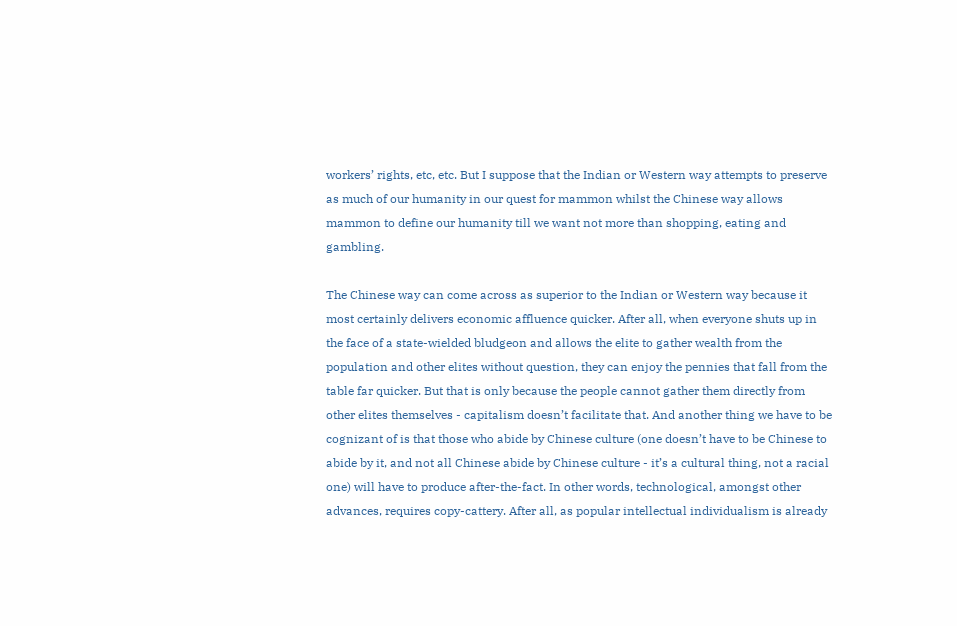workers’ rights, etc, etc. But I suppose that the Indian or Western way attempts to preserve as much of our humanity in our quest for mammon whilst the Chinese way allows mammon to define our humanity till we want not more than shopping, eating and gambling.

The Chinese way can come across as superior to the Indian or Western way because it most certainly delivers economic affluence quicker. After all, when everyone shuts up in the face of a state-wielded bludgeon and allows the elite to gather wealth from the population and other elites without question, they can enjoy the pennies that fall from the table far quicker. But that is only because the people cannot gather them directly from other elites themselves - capitalism doesn’t facilitate that. And another thing we have to be cognizant of is that those who abide by Chinese culture (one doesn’t have to be Chinese to abide by it, and not all Chinese abide by Chinese culture - it’s a cultural thing, not a racial one) will have to produce after-the-fact. In other words, technological, amongst other advances, requires copy-cattery. After all, as popular intellectual individualism is already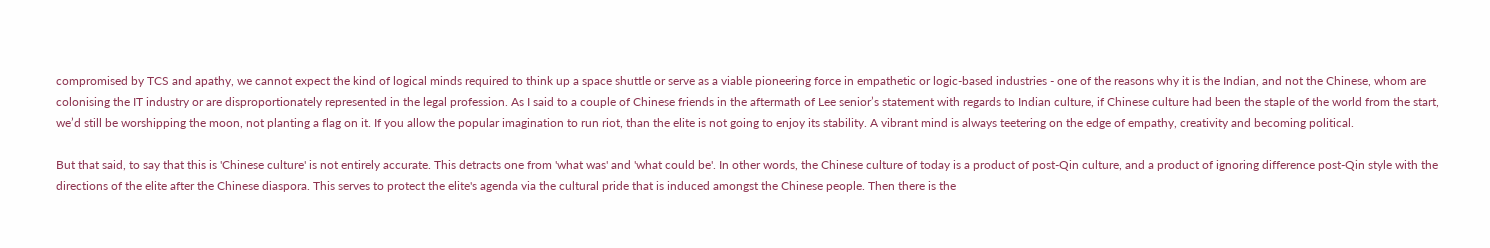compromised by TCS and apathy, we cannot expect the kind of logical minds required to think up a space shuttle or serve as a viable pioneering force in empathetic or logic-based industries - one of the reasons why it is the Indian, and not the Chinese, whom are colonising the IT industry or are disproportionately represented in the legal profession. As I said to a couple of Chinese friends in the aftermath of Lee senior’s statement with regards to Indian culture, if Chinese culture had been the staple of the world from the start, we’d still be worshipping the moon, not planting a flag on it. If you allow the popular imagination to run riot, than the elite is not going to enjoy its stability. A vibrant mind is always teetering on the edge of empathy, creativity and becoming political.

But that said, to say that this is 'Chinese culture' is not entirely accurate. This detracts one from 'what was' and 'what could be'. In other words, the Chinese culture of today is a product of post-Qin culture, and a product of ignoring difference post-Qin style with the directions of the elite after the Chinese diaspora. This serves to protect the elite's agenda via the cultural pride that is induced amongst the Chinese people. Then there is the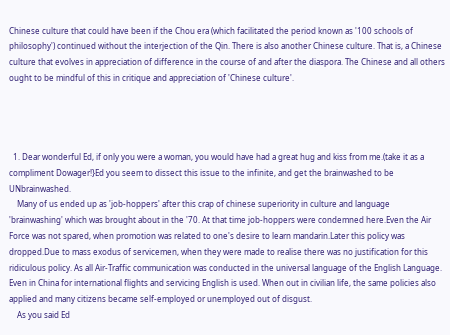Chinese culture that could have been if the Chou era (which facilitated the period known as '100 schools of philosophy') continued without the interjection of the Qin. There is also another Chinese culture. That is, a Chinese culture that evolves in appreciation of difference in the course of and after the diaspora. The Chinese and all others ought to be mindful of this in critique and appreciation of 'Chinese culture'.




  1. Dear wonderful Ed, if only you were a woman, you would have had a great hug and kiss from me.(take it as a compliment Dowager!}Ed you seem to dissect this issue to the infinite, and get the brainwashed to be UNbrainwashed.
    Many of us ended up as 'job-hoppers' after this crap of chinese superiority in culture and language 'brainwashing' which was brought about in the '70. At that time job-hoppers were condemned here.Even the Air Force was not spared, when promotion was related to one's desire to learn mandarin.Later this policy was dropped.Due to mass exodus of servicemen, when they were made to realise there was no justification for this ridiculous policy. As all Air-Traffic communication was conducted in the universal language of the English Language. Even in China for international flights and servicing English is used. When out in civilian life, the same policies also applied and many citizens became self-employed or unemployed out of disgust.
    As you said Ed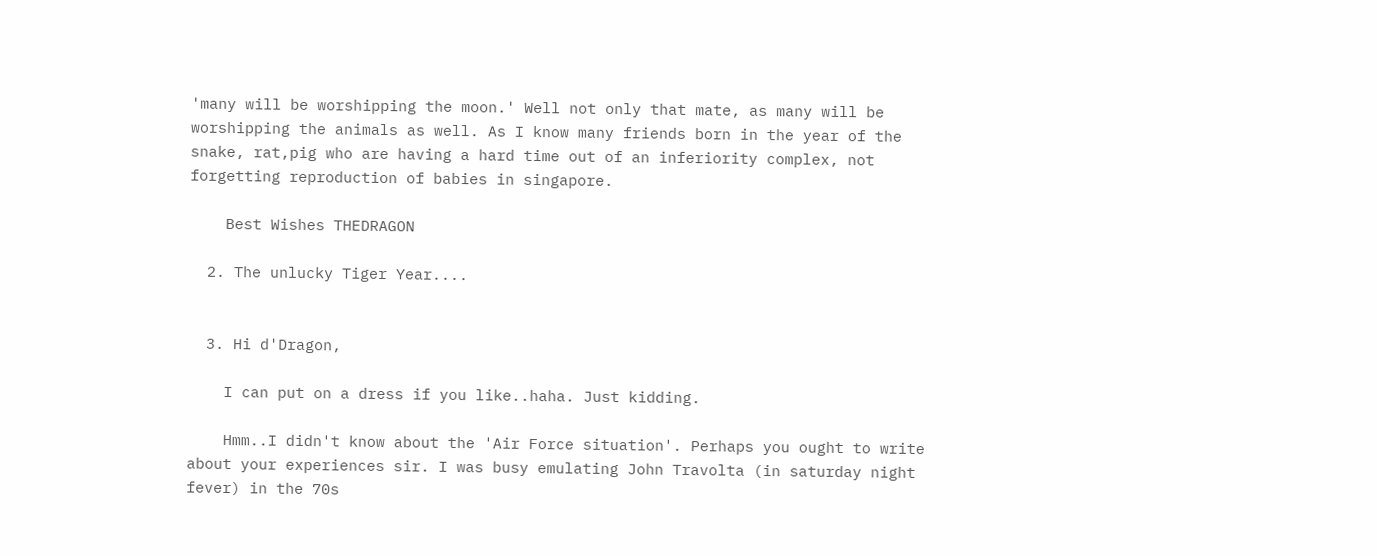'many will be worshipping the moon.' Well not only that mate, as many will be worshipping the animals as well. As I know many friends born in the year of the snake, rat,pig who are having a hard time out of an inferiority complex, not forgetting reproduction of babies in singapore.

    Best Wishes THEDRAGON

  2. The unlucky Tiger Year....


  3. Hi d'Dragon,

    I can put on a dress if you like..haha. Just kidding.

    Hmm..I didn't know about the 'Air Force situation'. Perhaps you ought to write about your experiences sir. I was busy emulating John Travolta (in saturday night fever) in the 70s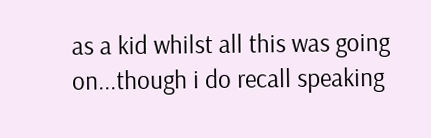as a kid whilst all this was going on...though i do recall speaking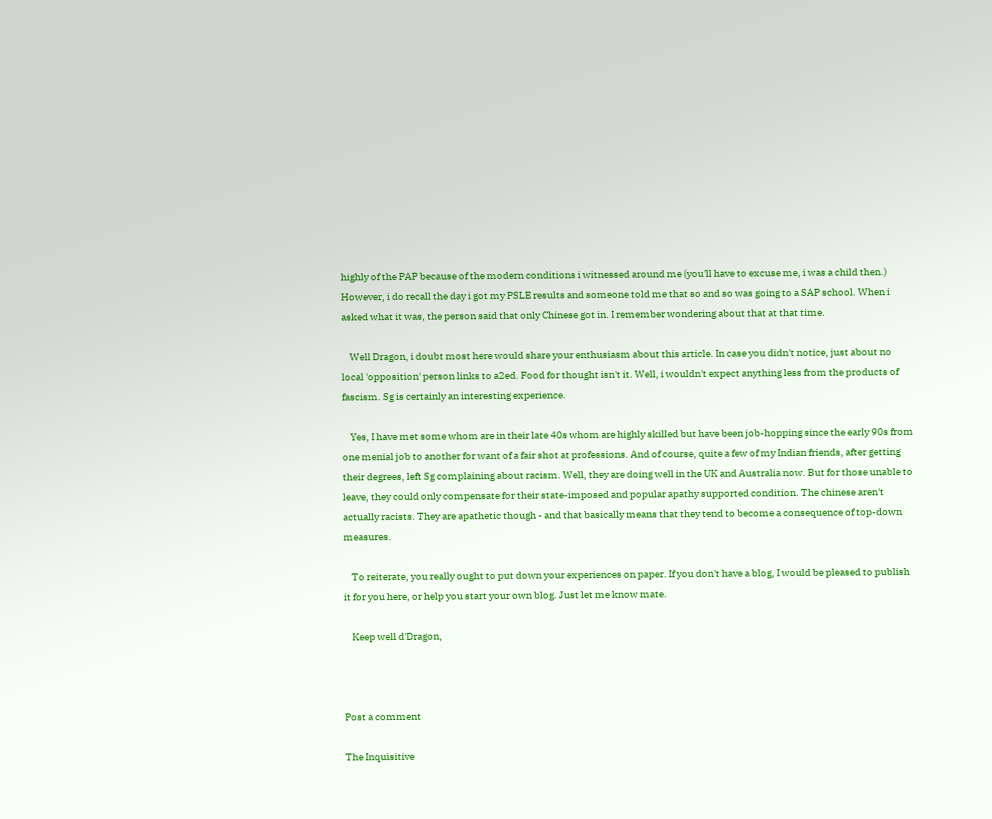highly of the PAP because of the modern conditions i witnessed around me (you'll have to excuse me, i was a child then.) However, i do recall the day i got my PSLE results and someone told me that so and so was going to a SAP school. When i asked what it was, the person said that only Chinese got in. I remember wondering about that at that time.

    Well Dragon, i doubt most here would share your enthusiasm about this article. In case you didn't notice, just about no local 'opposition' person links to a2ed. Food for thought isn't it. Well, i wouldn't expect anything less from the products of fascism. Sg is certainly an interesting experience.

    Yes, I have met some whom are in their late 40s whom are highly skilled but have been job-hopping since the early 90s from one menial job to another for want of a fair shot at professions. And of course, quite a few of my Indian friends, after getting their degrees, left Sg complaining about racism. Well, they are doing well in the UK and Australia now. But for those unable to leave, they could only compensate for their state-imposed and popular apathy supported condition. The chinese aren't actually racists. They are apathetic though - and that basically means that they tend to become a consequence of top-down measures.

    To reiterate, you really ought to put down your experiences on paper. If you don't have a blog, I would be pleased to publish it for you here, or help you start your own blog. Just let me know mate.

    Keep well d'Dragon,



Post a comment

The Inquisitive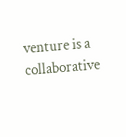venture is a collaborative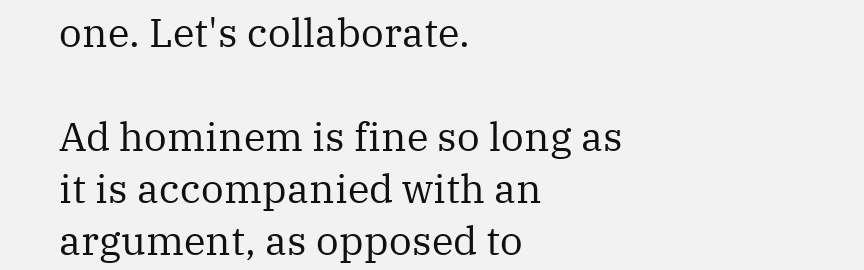one. Let's collaborate.

Ad hominem is fine so long as it is accompanied with an argument, as opposed to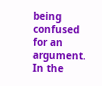being confused for an argument. In the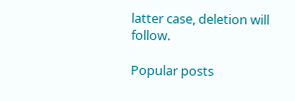latter case, deletion will follow.

Popular posts